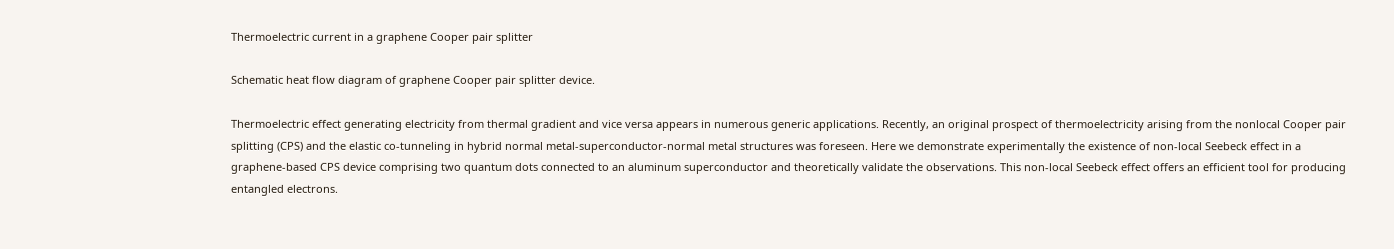Thermoelectric current in a graphene Cooper pair splitter

Schematic heat flow diagram of graphene Cooper pair splitter device.

Thermoelectric effect generating electricity from thermal gradient and vice versa appears in numerous generic applications. Recently, an original prospect of thermoelectricity arising from the nonlocal Cooper pair splitting (CPS) and the elastic co-tunneling in hybrid normal metal-superconductor-normal metal structures was foreseen. Here we demonstrate experimentally the existence of non-local Seebeck effect in a graphene-based CPS device comprising two quantum dots connected to an aluminum superconductor and theoretically validate the observations. This non-local Seebeck effect offers an efficient tool for producing entangled electrons.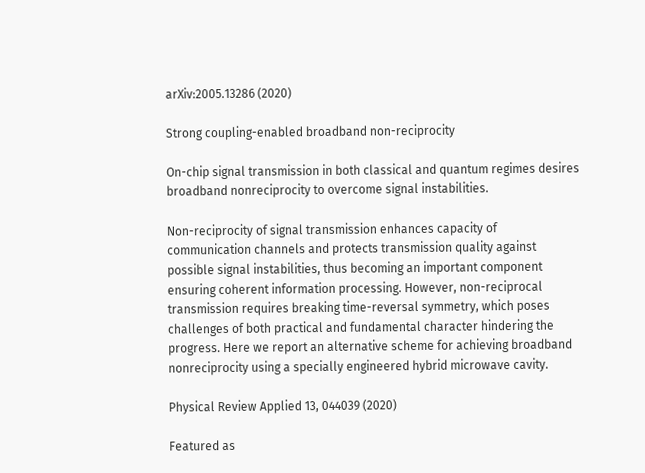arXiv:2005.13286 (2020)

Strong coupling-enabled broadband non-reciprocity

On-chip signal transmission in both classical and quantum regimes desires broadband nonreciprocity to overcome signal instabilities.

Non-reciprocity of signal transmission enhances capacity of communication channels and protects transmission quality against possible signal instabilities, thus becoming an important component ensuring coherent information processing. However, non-reciprocal transmission requires breaking time-reversal symmetry, which poses challenges of both practical and fundamental character hindering the progress. Here we report an alternative scheme for achieving broadband nonreciprocity using a specially engineered hybrid microwave cavity.

Physical Review Applied 13, 044039 (2020)

Featured as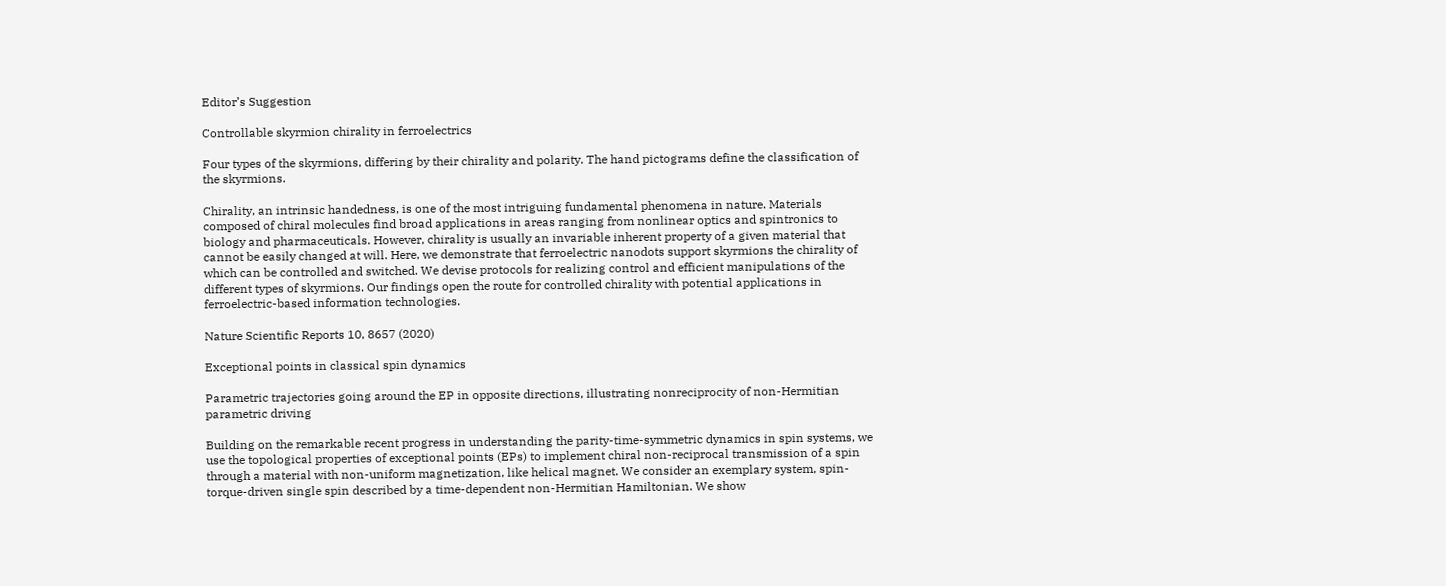Editor’s Suggestion

Controllable skyrmion chirality in ferroelectrics

Four types of the skyrmions, differing by their chirality and polarity. The hand pictograms define the classification of the skyrmions.

Chirality, an intrinsic handedness, is one of the most intriguing fundamental phenomena in nature. Materials composed of chiral molecules find broad applications in areas ranging from nonlinear optics and spintronics to biology and pharmaceuticals. However, chirality is usually an invariable inherent property of a given material that cannot be easily changed at will. Here, we demonstrate that ferroelectric nanodots support skyrmions the chirality of which can be controlled and switched. We devise protocols for realizing control and efficient manipulations of the different types of skyrmions. Our findings open the route for controlled chirality with potential applications in ferroelectric-based information technologies.

Nature Scientific Reports 10, 8657 (2020)

Exceptional points in classical spin dynamics

Parametric trajectories going around the EP in opposite directions, illustrating nonreciprocity of non-Hermitian parametric driving

Building on the remarkable recent progress in understanding the parity-time-symmetric dynamics in spin systems, we use the topological properties of exceptional points (EPs) to implement chiral non-reciprocal transmission of a spin through a material with non-uniform magnetization, like helical magnet. We consider an exemplary system, spin-torque-driven single spin described by a time-dependent non-Hermitian Hamiltonian. We show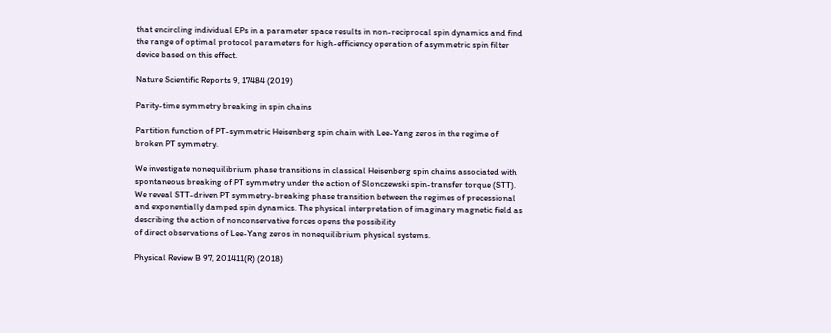that encircling individual EPs in a parameter space results in non-reciprocal spin dynamics and find the range of optimal protocol parameters for high-efficiency operation of asymmetric spin filter device based on this effect.

Nature Scientific Reports 9, 17484 (2019)

Parity-time symmetry breaking in spin chains

Partition function of PT-symmetric Heisenberg spin chain with Lee-Yang zeros in the regime of broken PT symmetry.

We investigate nonequilibrium phase transitions in classical Heisenberg spin chains associated with spontaneous breaking of PT symmetry under the action of Slonczewski spin-transfer torque (STT). We reveal STT-driven PT symmetry-breaking phase transition between the regimes of precessional and exponentially damped spin dynamics. The physical interpretation of imaginary magnetic field as describing the action of nonconservative forces opens the possibility
of direct observations of Lee-Yang zeros in nonequilibrium physical systems.

Physical Review B 97, 201411(R) (2018)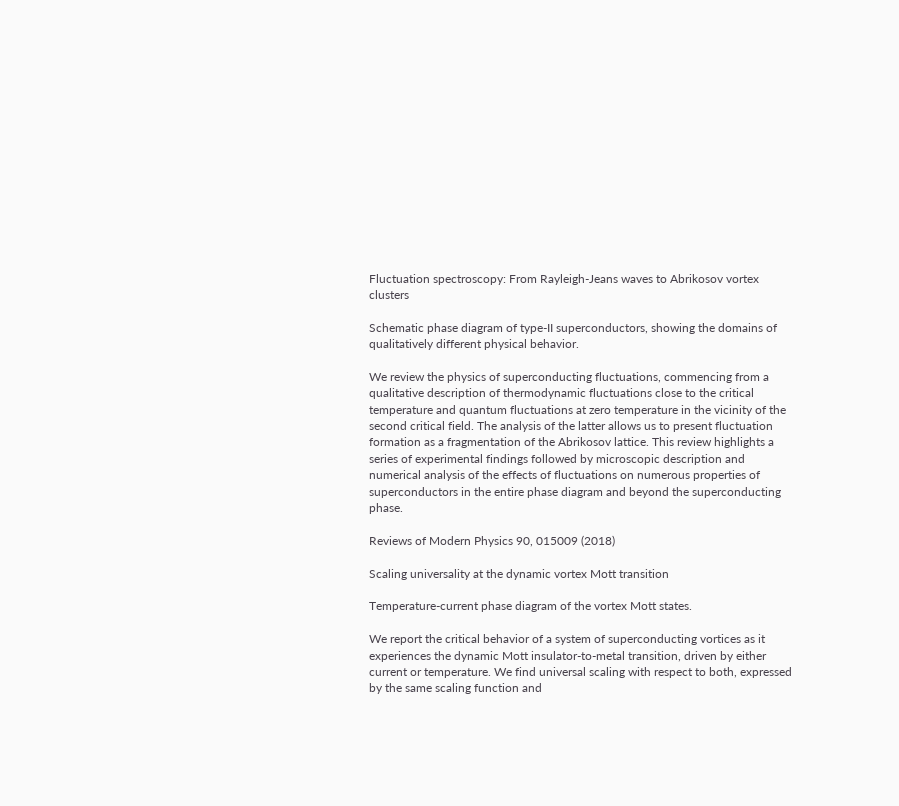Fluctuation spectroscopy: From Rayleigh-Jeans waves to Abrikosov vortex clusters

Schematic phase diagram of type-II superconductors, showing the domains of qualitatively different physical behavior.

We review the physics of superconducting fluctuations, commencing from a qualitative description of thermodynamic fluctuations close to the critical temperature and quantum fluctuations at zero temperature in the vicinity of the second critical field. The analysis of the latter allows us to present fluctuation formation as a fragmentation of the Abrikosov lattice. This review highlights a series of experimental findings followed by microscopic description and numerical analysis of the effects of fluctuations on numerous properties of superconductors in the entire phase diagram and beyond the superconducting phase.

Reviews of Modern Physics 90, 015009 (2018)

Scaling universality at the dynamic vortex Mott transition

Temperature-current phase diagram of the vortex Mott states.

We report the critical behavior of a system of superconducting vortices as it experiences the dynamic Mott insulator-to-metal transition, driven by either current or temperature. We find universal scaling with respect to both, expressed by the same scaling function and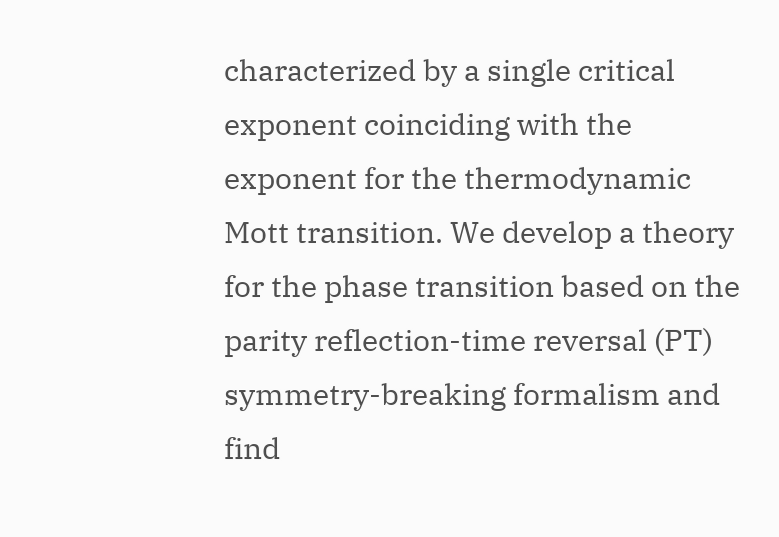characterized by a single critical exponent coinciding with the exponent for the thermodynamic Mott transition. We develop a theory for the phase transition based on the parity reflection-time reversal (PT) symmetry-breaking formalism and find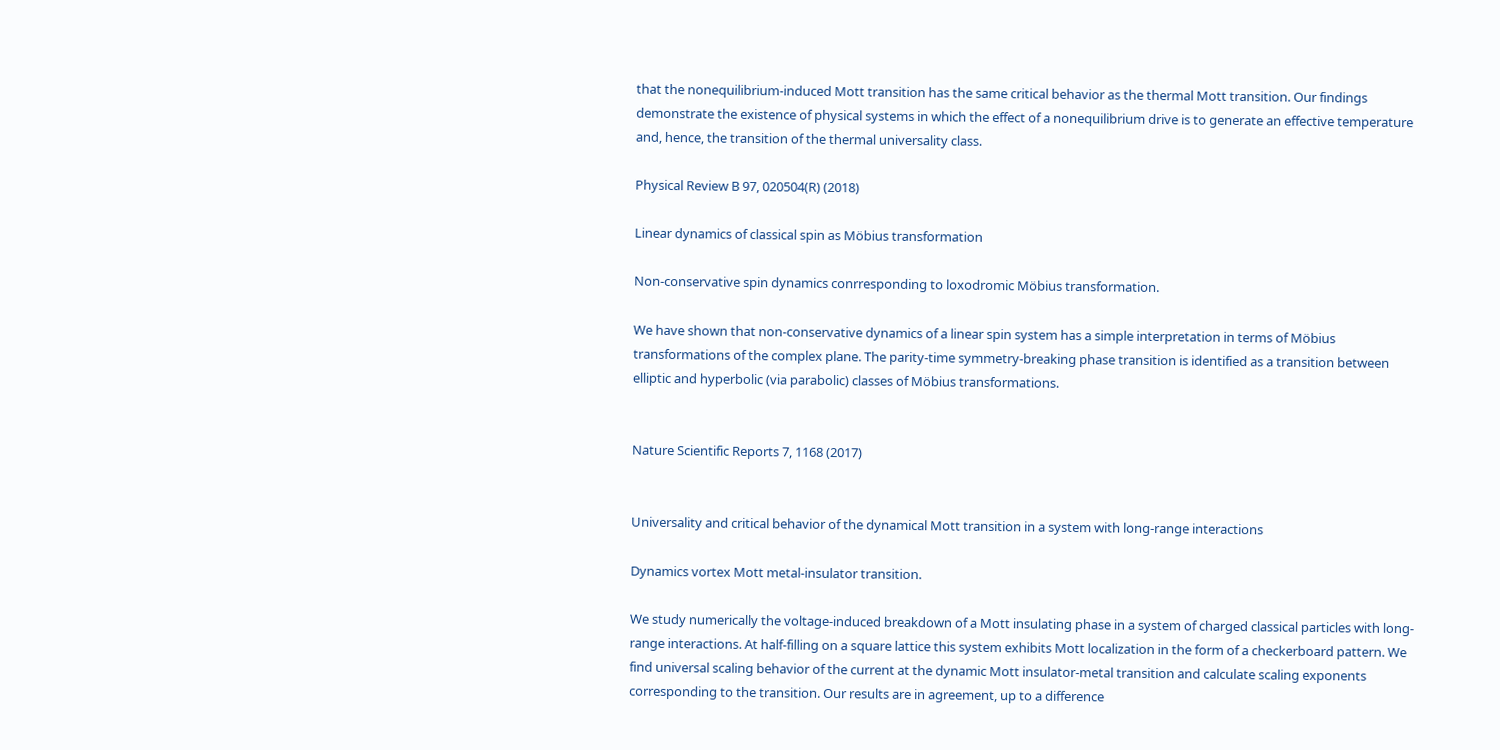that the nonequilibrium-induced Mott transition has the same critical behavior as the thermal Mott transition. Our findings demonstrate the existence of physical systems in which the effect of a nonequilibrium drive is to generate an effective temperature and, hence, the transition of the thermal universality class.

Physical Review B 97, 020504(R) (2018)

Linear dynamics of classical spin as Möbius transformation

Non-conservative spin dynamics conrresponding to loxodromic Möbius transformation.

We have shown that non-conservative dynamics of a linear spin system has a simple interpretation in terms of Möbius transformations of the complex plane. The parity-time symmetry-breaking phase transition is identified as a transition between elliptic and hyperbolic (via parabolic) classes of Möbius transformations.


Nature Scientific Reports 7, 1168 (2017)


Universality and critical behavior of the dynamical Mott transition in a system with long-range interactions

Dynamics vortex Mott metal-insulator transition.

We study numerically the voltage-induced breakdown of a Mott insulating phase in a system of charged classical particles with long-range interactions. At half-filling on a square lattice this system exhibits Mott localization in the form of a checkerboard pattern. We find universal scaling behavior of the current at the dynamic Mott insulator-metal transition and calculate scaling exponents corresponding to the transition. Our results are in agreement, up to a difference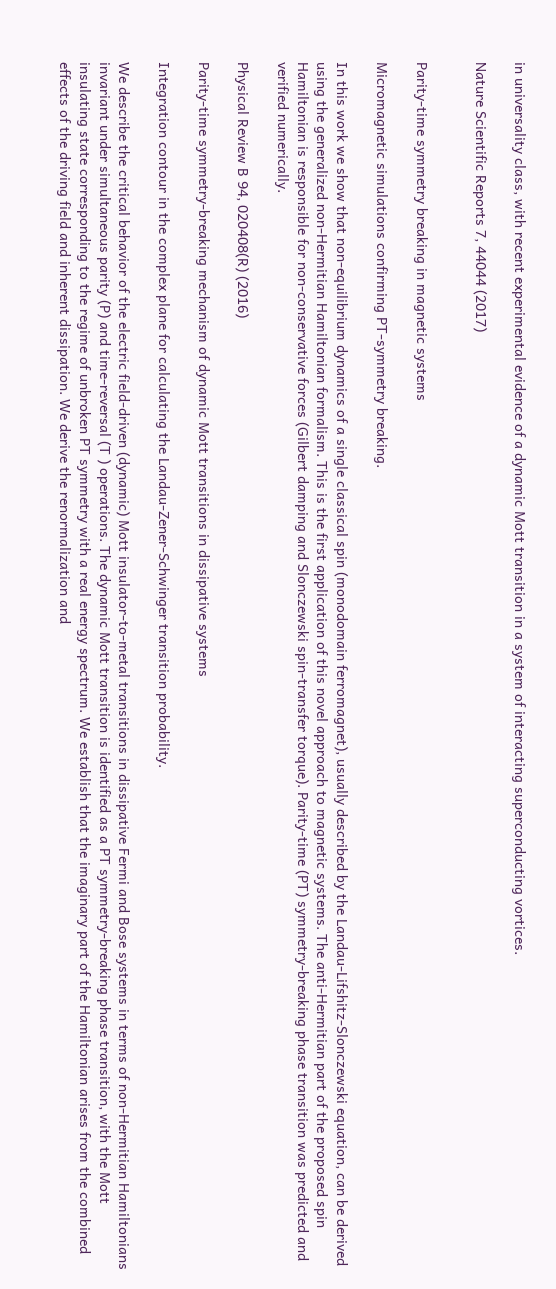in universality class, with recent experimental evidence of a dynamic Mott transition in a system of interacting superconducting vortices.

Nature Scientific Reports 7, 44044 (2017)


Parity-time symmetry breaking in magnetic systems

Micromagnetic simulations confirming PT-symmetry breaking.

In this work we show that non-equilibrium dynamics of a single classical spin (monodomain ferromagnet), usually described by the Landau-Lifshitz-Slonczewski equation, can be derived using the generalized non-Hermitian Hamiltonian formalism. This is the first application of this novel approach to magnetic systems. The anti-Hermitian part of the proposed spin Hamiltonian is responsible for non-conservative forces (Gilbert damping and Slonczewski spin-transfer torque). Parity-time (PT) symmetry-breaking phase transition was predicted and verified numerically.

Physical Review B 94, 020408(R) (2016)

Parity-time symmetry-breaking mechanism of dynamic Mott transitions in dissipative systems

Integration contour in the complex plane for calculating the Landau-Zener-Schwinger transition probability.

We describe the critical behavior of the electric field-driven (dynamic) Mott insulator-to-metal transitions in dissipative Fermi and Bose systems in terms of non-Hermitian Hamiltonians invariant under simultaneous parity (P) and time-reversal (T ) operations. The dynamic Mott transition is identified as a PT symmetry-breaking phase transition, with the Mott insulating state corresponding to the regime of unbroken PT symmetry with a real energy spectrum. We establish that the imaginary part of the Hamiltonian arises from the combined effects of the driving field and inherent dissipation. We derive the renormalization and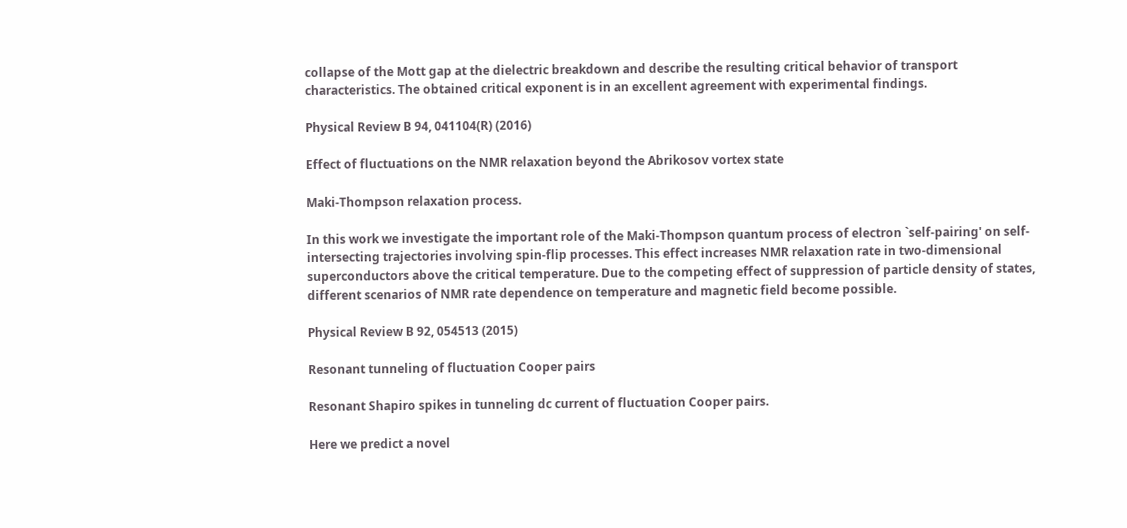collapse of the Mott gap at the dielectric breakdown and describe the resulting critical behavior of transport characteristics. The obtained critical exponent is in an excellent agreement with experimental findings.

Physical Review B 94, 041104(R) (2016)

Effect of fluctuations on the NMR relaxation beyond the Abrikosov vortex state

Maki-Thompson relaxation process.

In this work we investigate the important role of the Maki-Thompson quantum process of electron `self-pairing' on self-intersecting trajectories involving spin-flip processes. This effect increases NMR relaxation rate in two-dimensional superconductors above the critical temperature. Due to the competing effect of suppression of particle density of states, different scenarios of NMR rate dependence on temperature and magnetic field become possible.

Physical Review B 92, 054513 (2015)

Resonant tunneling of fluctuation Cooper pairs

Resonant Shapiro spikes in tunneling dc current of fluctuation Cooper pairs.

Here we predict a novel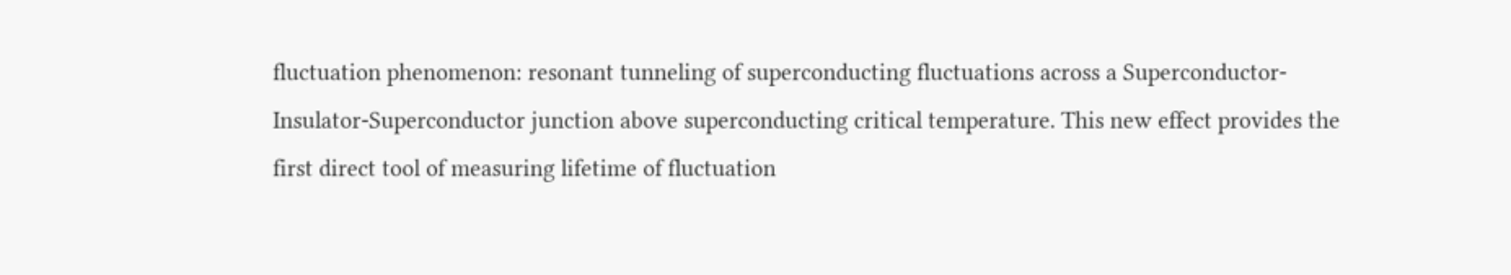fluctuation phenomenon: resonant tunneling of superconducting fluctuations across a Superconductor-Insulator-Superconductor junction above superconducting critical temperature. This new effect provides the first direct tool of measuring lifetime of fluctuation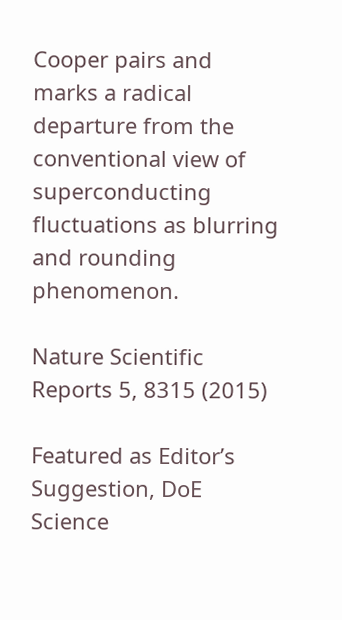Cooper pairs and marks a radical departure from the conventional view of superconducting fluctuations as blurring and rounding phenomenon.

Nature Scientific Reports 5, 8315 (2015)

Featured as Editor’s Suggestion, DoE Science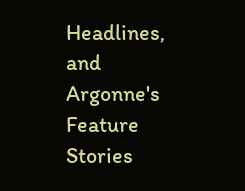Headlines, and Argonne's Feature Stories